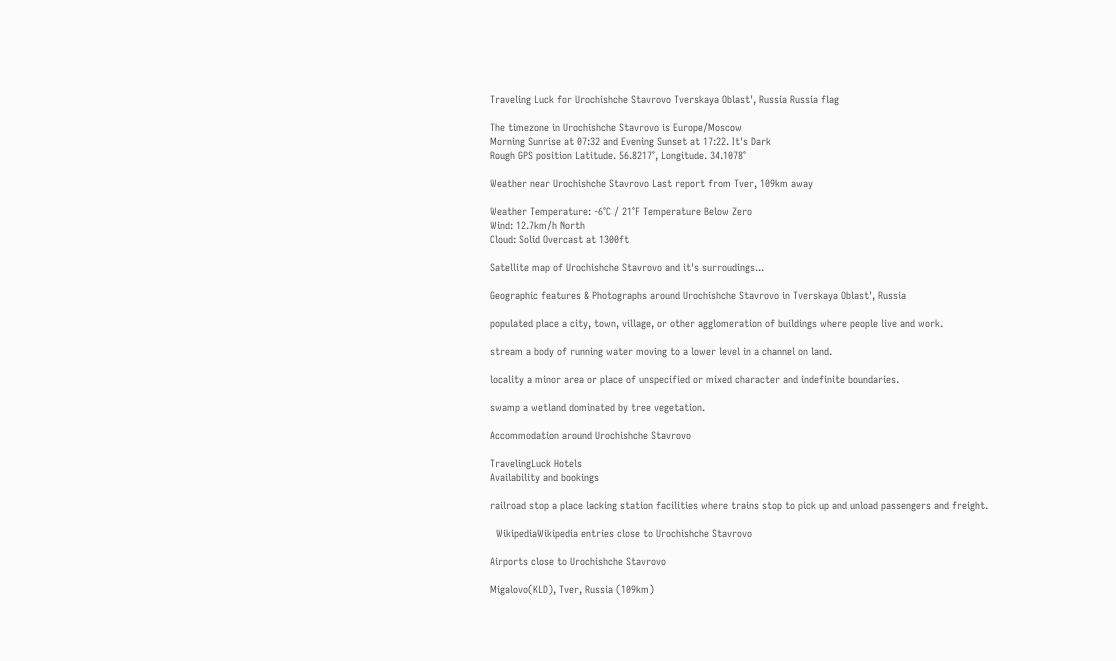Traveling Luck for Urochishche Stavrovo Tverskaya Oblast', Russia Russia flag

The timezone in Urochishche Stavrovo is Europe/Moscow
Morning Sunrise at 07:32 and Evening Sunset at 17:22. It's Dark
Rough GPS position Latitude. 56.8217°, Longitude. 34.1078°

Weather near Urochishche Stavrovo Last report from Tver, 109km away

Weather Temperature: -6°C / 21°F Temperature Below Zero
Wind: 12.7km/h North
Cloud: Solid Overcast at 1300ft

Satellite map of Urochishche Stavrovo and it's surroudings...

Geographic features & Photographs around Urochishche Stavrovo in Tverskaya Oblast', Russia

populated place a city, town, village, or other agglomeration of buildings where people live and work.

stream a body of running water moving to a lower level in a channel on land.

locality a minor area or place of unspecified or mixed character and indefinite boundaries.

swamp a wetland dominated by tree vegetation.

Accommodation around Urochishche Stavrovo

TravelingLuck Hotels
Availability and bookings

railroad stop a place lacking station facilities where trains stop to pick up and unload passengers and freight.

  WikipediaWikipedia entries close to Urochishche Stavrovo

Airports close to Urochishche Stavrovo

Migalovo(KLD), Tver, Russia (109km)